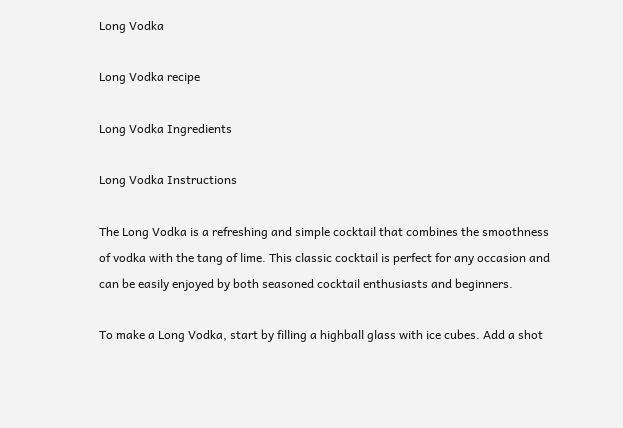Long Vodka

Long Vodka recipe

Long Vodka Ingredients

Long Vodka Instructions

The Long Vodka is a refreshing and simple cocktail that combines the smoothness of vodka with the tang of lime. This classic cocktail is perfect for any occasion and can be easily enjoyed by both seasoned cocktail enthusiasts and beginners.

To make a Long Vodka, start by filling a highball glass with ice cubes. Add a shot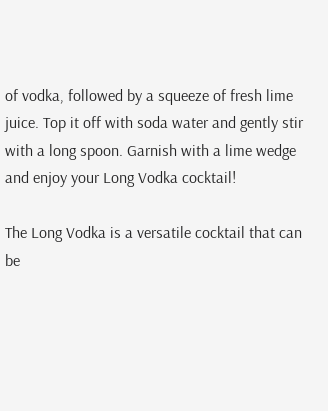of vodka, followed by a squeeze of fresh lime juice. Top it off with soda water and gently stir with a long spoon. Garnish with a lime wedge and enjoy your Long Vodka cocktail!

The Long Vodka is a versatile cocktail that can be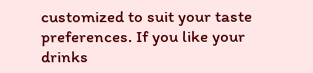customized to suit your taste preferences. If you like your drinks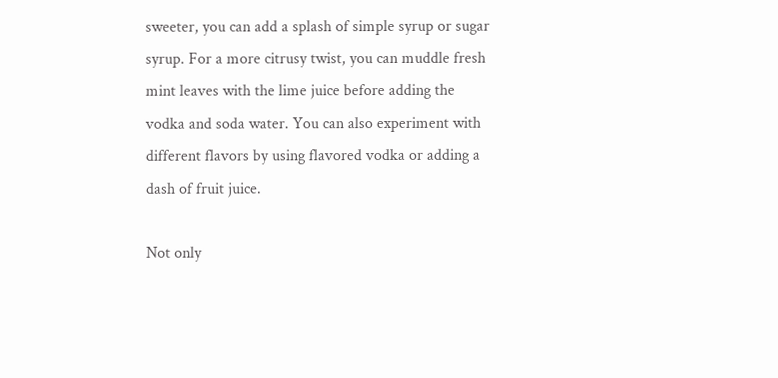sweeter, you can add a splash of simple syrup or sugar syrup. For a more citrusy twist, you can muddle fresh mint leaves with the lime juice before adding the vodka and soda water. You can also experiment with different flavors by using flavored vodka or adding a dash of fruit juice.

Not only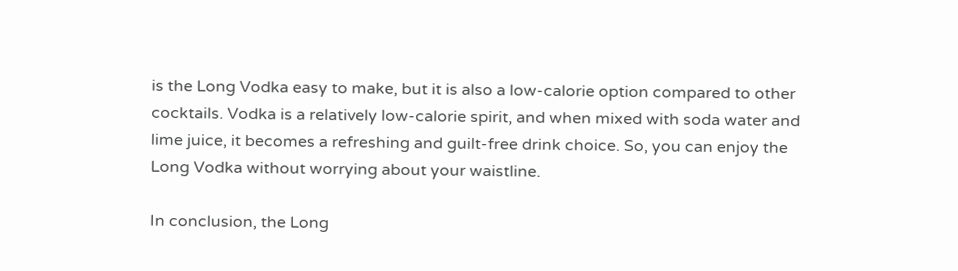is the Long Vodka easy to make, but it is also a low-calorie option compared to other cocktails. Vodka is a relatively low-calorie spirit, and when mixed with soda water and lime juice, it becomes a refreshing and guilt-free drink choice. So, you can enjoy the Long Vodka without worrying about your waistline.

In conclusion, the Long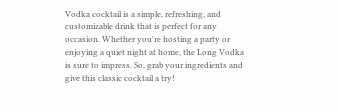Vodka cocktail is a simple, refreshing, and customizable drink that is perfect for any occasion. Whether you're hosting a party or enjoying a quiet night at home, the Long Vodka is sure to impress. So, grab your ingredients and give this classic cocktail a try!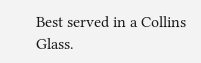Best served in a Collins Glass.